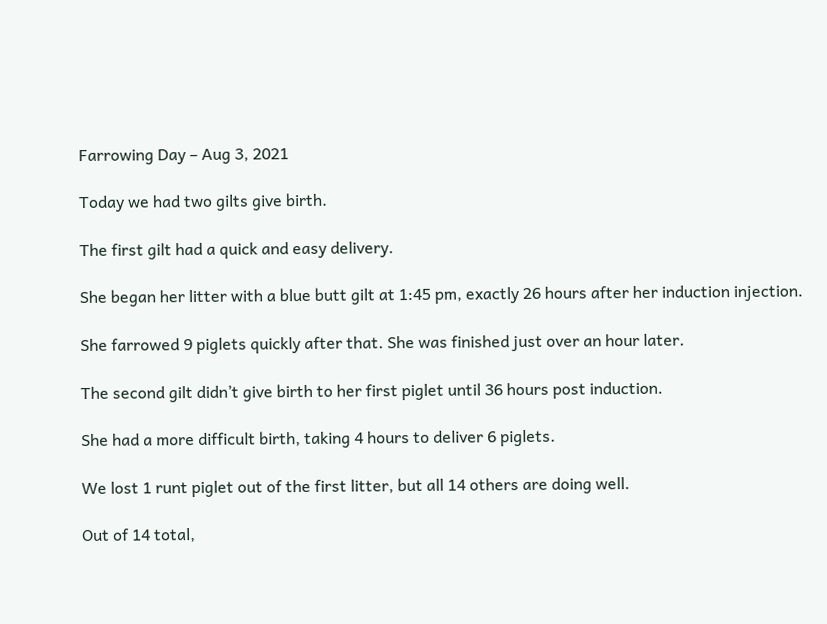Farrowing Day – Aug 3, 2021

Today we had two gilts give birth.

The first gilt had a quick and easy delivery.

She began her litter with a blue butt gilt at 1:45 pm, exactly 26 hours after her induction injection.

She farrowed 9 piglets quickly after that. She was finished just over an hour later.

The second gilt didn’t give birth to her first piglet until 36 hours post induction.

She had a more difficult birth, taking 4 hours to deliver 6 piglets.

We lost 1 runt piglet out of the first litter, but all 14 others are doing well.

Out of 14 total,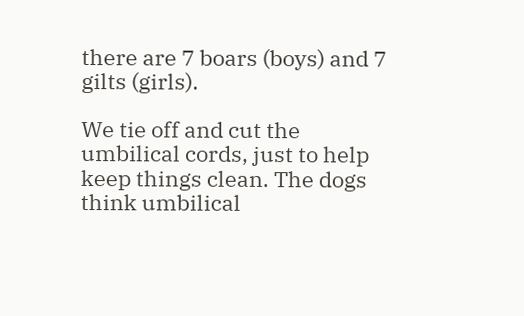there are 7 boars (boys) and 7 gilts (girls).

We tie off and cut the umbilical cords, just to help keep things clean. The dogs think umbilical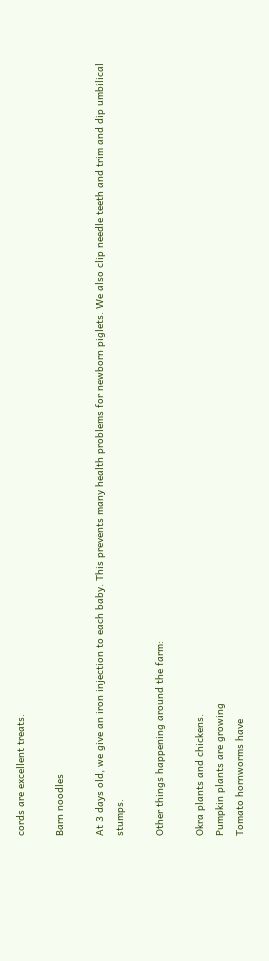cords are excellent treats.

Barn noodles

At 3 days old, we give an iron injection to each baby. This prevents many health problems for newborn piglets. We also clip needle teeth and trim and dip umbilical stumps.

Other things happening around the farm:

Okra plants and chickens.
Pumpkin plants are growing
Tomato hornworms have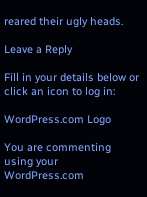reared their ugly heads.

Leave a Reply

Fill in your details below or click an icon to log in:

WordPress.com Logo

You are commenting using your WordPress.com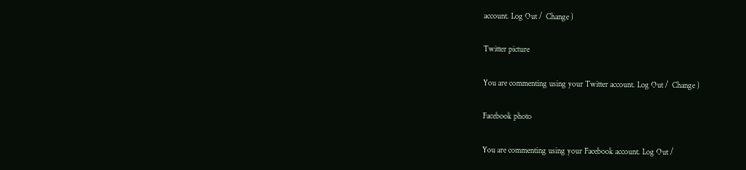account. Log Out /  Change )

Twitter picture

You are commenting using your Twitter account. Log Out /  Change )

Facebook photo

You are commenting using your Facebook account. Log Out /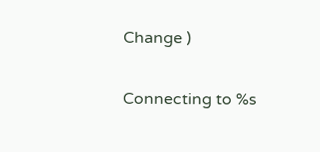Change )

Connecting to %s